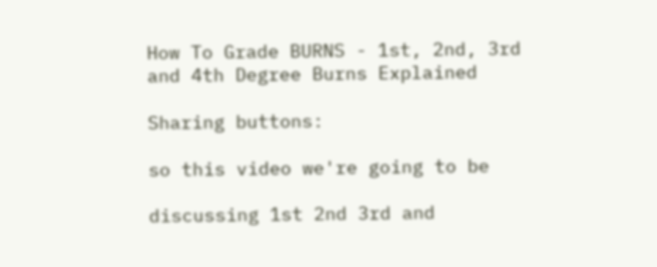How To Grade BURNS - 1st, 2nd, 3rd and 4th Degree Burns Explained

Sharing buttons:

so this video we're going to be

discussing 1st 2nd 3rd and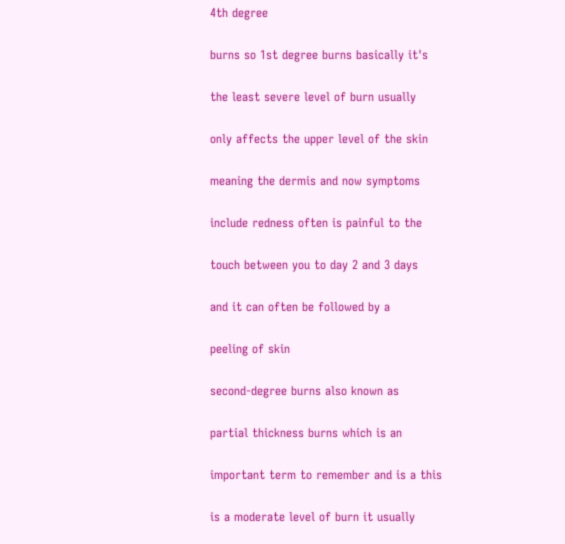4th degree

burns so 1st degree burns basically it's

the least severe level of burn usually

only affects the upper level of the skin

meaning the dermis and now symptoms

include redness often is painful to the

touch between you to day 2 and 3 days

and it can often be followed by a

peeling of skin

second-degree burns also known as

partial thickness burns which is an

important term to remember and is a this

is a moderate level of burn it usually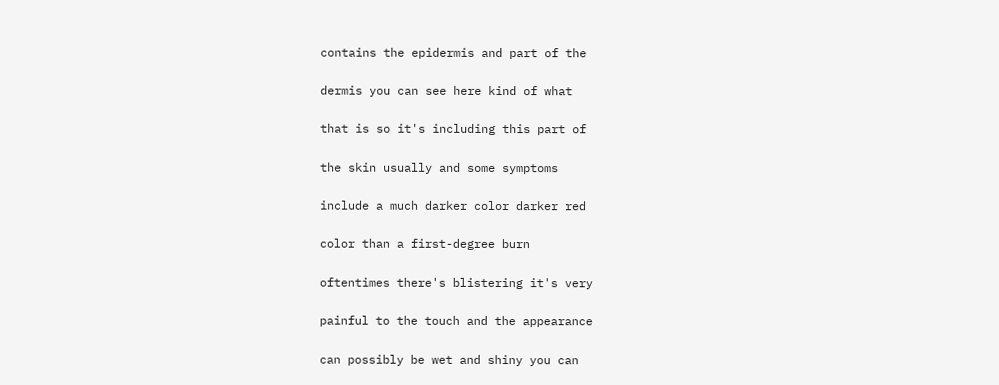contains the epidermis and part of the

dermis you can see here kind of what

that is so it's including this part of

the skin usually and some symptoms

include a much darker color darker red

color than a first-degree burn

oftentimes there's blistering it's very

painful to the touch and the appearance

can possibly be wet and shiny you can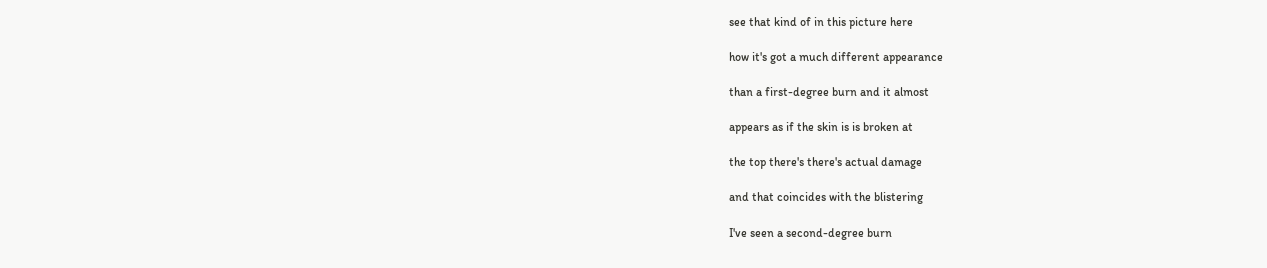see that kind of in this picture here

how it's got a much different appearance

than a first-degree burn and it almost

appears as if the skin is is broken at

the top there's there's actual damage

and that coincides with the blistering

I've seen a second-degree burn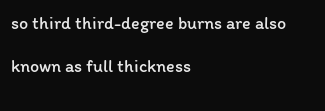so third third-degree burns are also

known as full thickness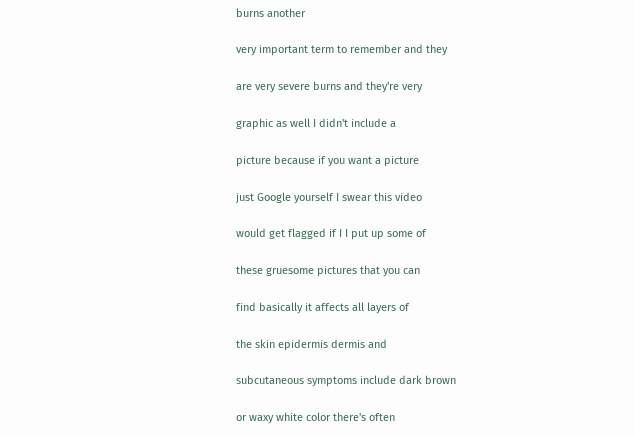burns another

very important term to remember and they

are very severe burns and they're very

graphic as well I didn't include a

picture because if you want a picture

just Google yourself I swear this video

would get flagged if I I put up some of

these gruesome pictures that you can

find basically it affects all layers of

the skin epidermis dermis and

subcutaneous symptoms include dark brown

or waxy white color there's often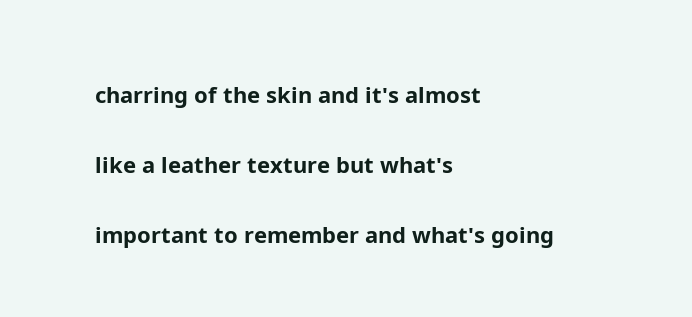charring of the skin and it's almost

like a leather texture but what's

important to remember and what's going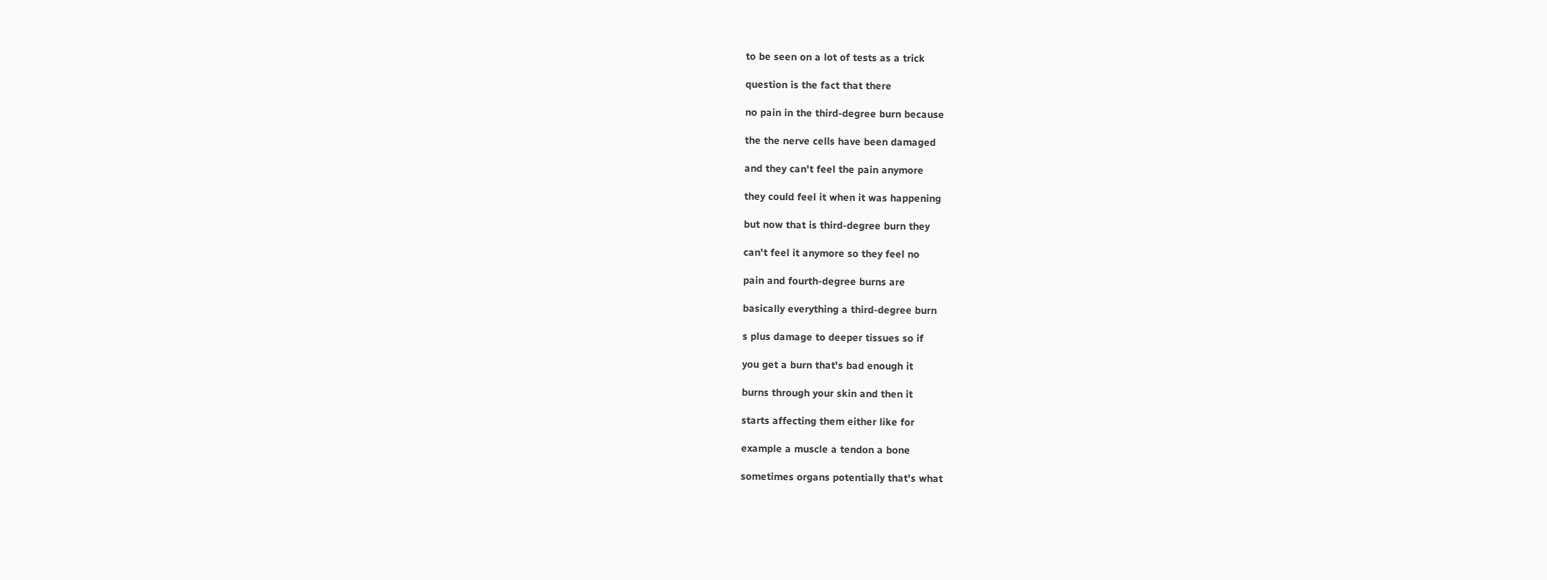to be seen on a lot of tests as a trick

question is the fact that there

no pain in the third-degree burn because

the the nerve cells have been damaged

and they can't feel the pain anymore

they could feel it when it was happening

but now that is third-degree burn they

can't feel it anymore so they feel no

pain and fourth-degree burns are

basically everything a third-degree burn

s plus damage to deeper tissues so if

you get a burn that's bad enough it

burns through your skin and then it

starts affecting them either like for

example a muscle a tendon a bone

sometimes organs potentially that's what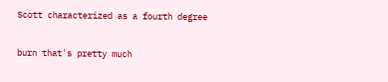Scott characterized as a fourth degree

burn that's pretty much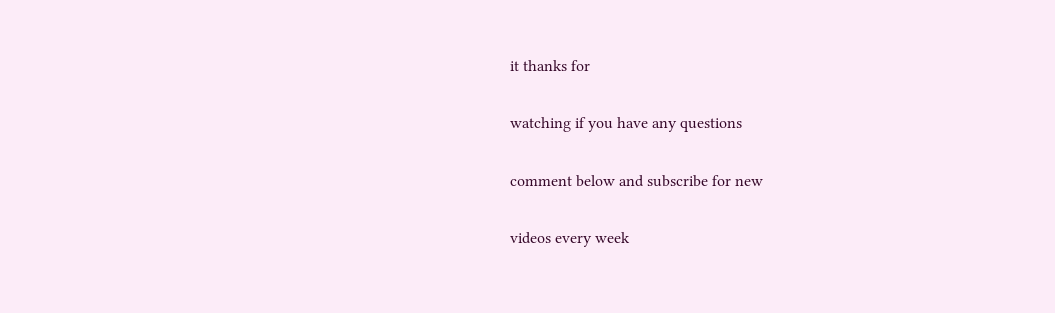it thanks for

watching if you have any questions

comment below and subscribe for new

videos every week